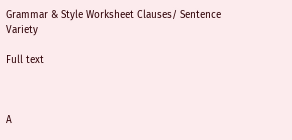Grammar & Style Worksheet Clauses/ Sentence Variety

Full text



A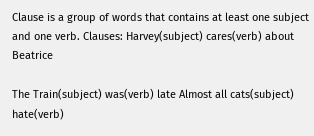Clause is a group of words that contains at least one subject and one verb. Clauses: Harvey(subject) cares(verb) about Beatrice

The Train(subject) was(verb) late Almost all cats(subject) hate(verb)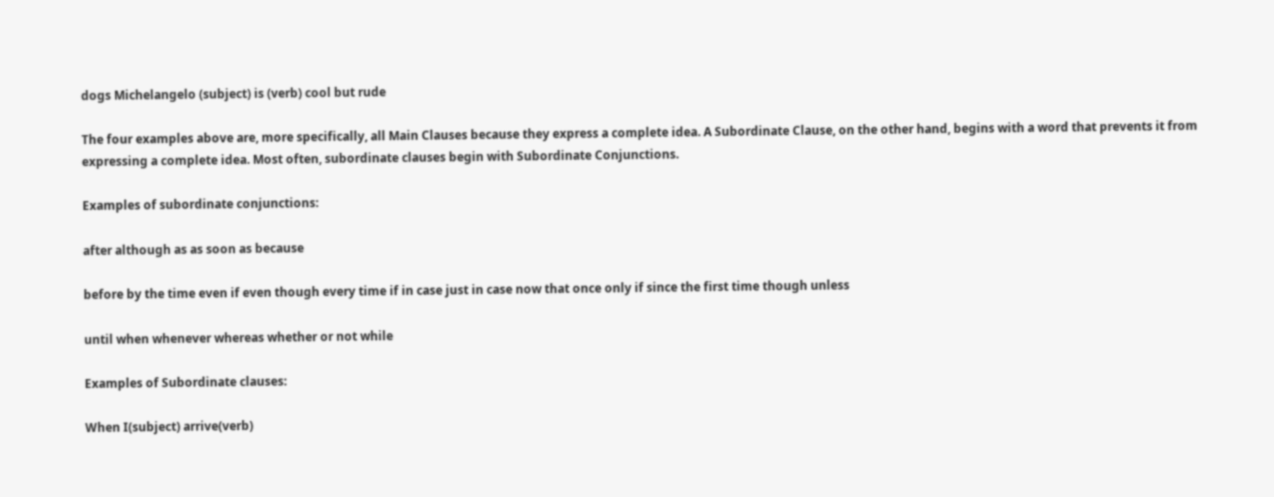dogs Michelangelo (subject) is (verb) cool but rude

The four examples above are, more specifically, all Main Clauses because they express a complete idea. A Subordinate Clause, on the other hand, begins with a word that prevents it from expressing a complete idea. Most often, subordinate clauses begin with Subordinate Conjunctions.

Examples of subordinate conjunctions:

after although as as soon as because

before by the time even if even though every time if in case just in case now that once only if since the first time though unless

until when whenever whereas whether or not while

Examples of Subordinate clauses:

When I(subject) arrive(verb)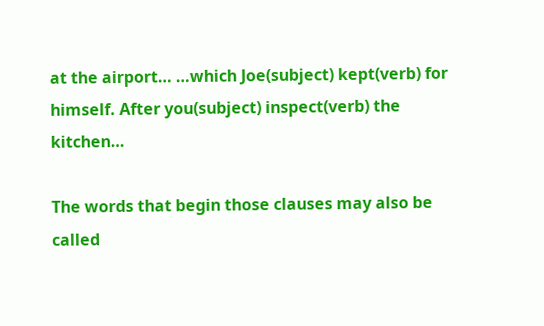at the airport… …which Joe(subject) kept(verb) for himself. After you(subject) inspect(verb) the kitchen…

The words that begin those clauses may also be called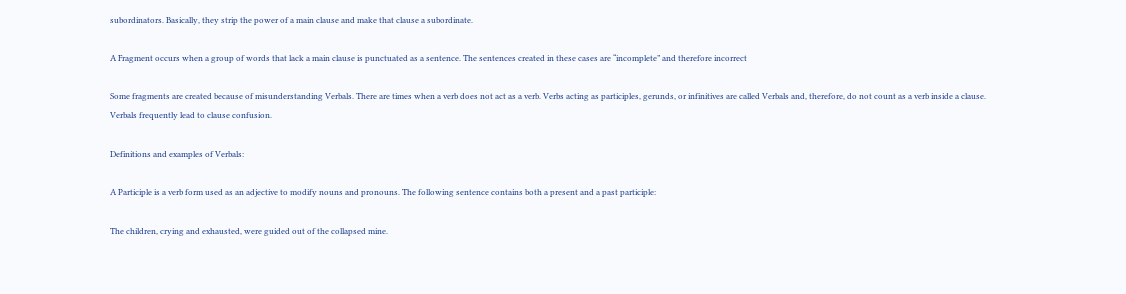subordinators. Basically, they strip the power of a main clause and make that clause a subordinate.

A Fragment occurs when a group of words that lack a main clause is punctuated as a sentence. The sentences created in these cases are “incomplete” and therefore incorrect

Some fragments are created because of misunderstanding Verbals. There are times when a verb does not act as a verb. Verbs acting as participles, gerunds, or infinitives are called Verbals and, therefore, do not count as a verb inside a clause. Verbals frequently lead to clause confusion.

Definitions and examples of Verbals:

A Participle is a verb form used as an adjective to modify nouns and pronouns. The following sentence contains both a present and a past participle:

The children, crying and exhausted, were guided out of the collapsed mine.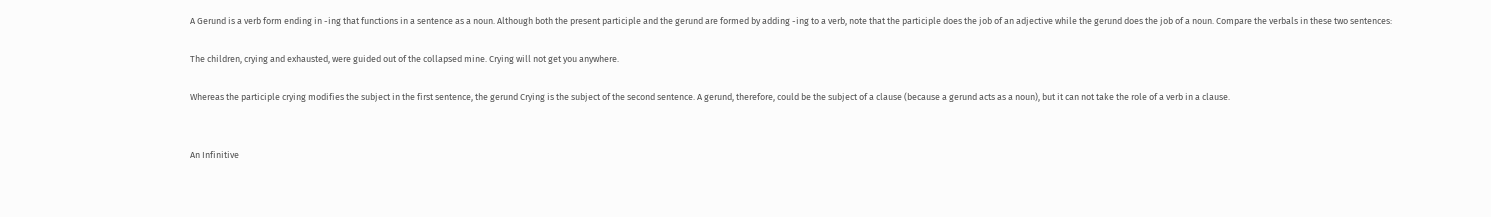A Gerund is a verb form ending in -ing that functions in a sentence as a noun. Although both the present participle and the gerund are formed by adding -ing to a verb, note that the participle does the job of an adjective while the gerund does the job of a noun. Compare the verbals in these two sentences:

The children, crying and exhausted, were guided out of the collapsed mine. Crying will not get you anywhere.

Whereas the participle crying modifies the subject in the first sentence, the gerund Crying is the subject of the second sentence. A gerund, therefore, could be the subject of a clause (because a gerund acts as a noun), but it can not take the role of a verb in a clause.


An Infinitive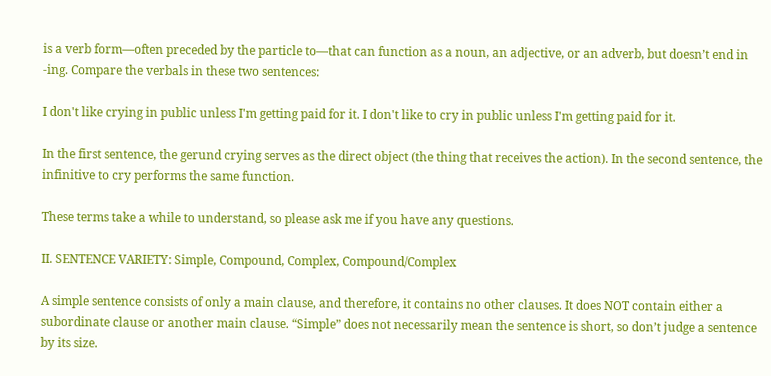is a verb form—often preceded by the particle to—that can function as a noun, an adjective, or an adverb, but doesn’t end in -ing. Compare the verbals in these two sentences:

I don't like crying in public unless I'm getting paid for it. I don't like to cry in public unless I'm getting paid for it.

In the first sentence, the gerund crying serves as the direct object (the thing that receives the action). In the second sentence, the infinitive to cry performs the same function.

These terms take a while to understand, so please ask me if you have any questions.

II. SENTENCE VARIETY: Simple, Compound, Complex, Compound/Complex

A simple sentence consists of only a main clause, and therefore, it contains no other clauses. It does NOT contain either a subordinate clause or another main clause. “Simple” does not necessarily mean the sentence is short, so don’t judge a sentence by its size.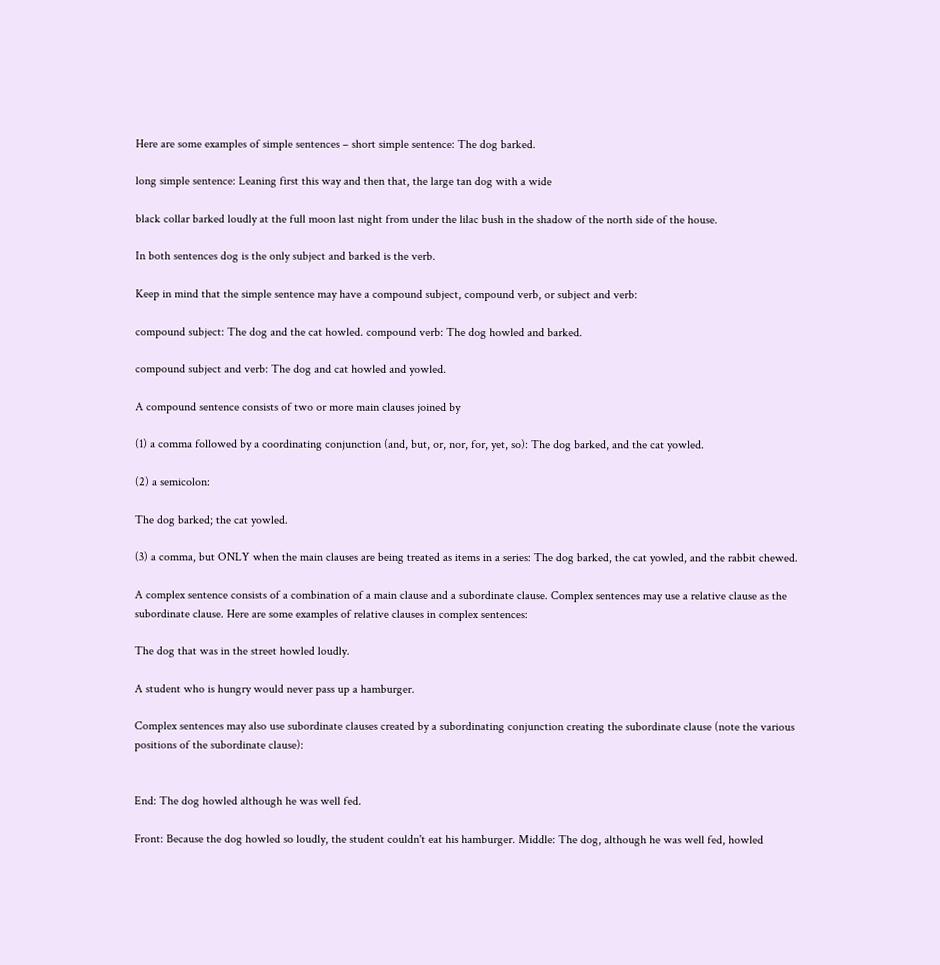Here are some examples of simple sentences – short simple sentence: The dog barked.

long simple sentence: Leaning first this way and then that, the large tan dog with a wide

black collar barked loudly at the full moon last night from under the lilac bush in the shadow of the north side of the house.

In both sentences dog is the only subject and barked is the verb.

Keep in mind that the simple sentence may have a compound subject, compound verb, or subject and verb:

compound subject: The dog and the cat howled. compound verb: The dog howled and barked.

compound subject and verb: The dog and cat howled and yowled.

A compound sentence consists of two or more main clauses joined by

(1) a comma followed by a coordinating conjunction (and, but, or, nor, for, yet, so): The dog barked, and the cat yowled.

(2) a semicolon:

The dog barked; the cat yowled.

(3) a comma, but ONLY when the main clauses are being treated as items in a series: The dog barked, the cat yowled, and the rabbit chewed.

A complex sentence consists of a combination of a main clause and a subordinate clause. Complex sentences may use a relative clause as the subordinate clause. Here are some examples of relative clauses in complex sentences:

The dog that was in the street howled loudly.

A student who is hungry would never pass up a hamburger.

Complex sentences may also use subordinate clauses created by a subordinating conjunction creating the subordinate clause (note the various positions of the subordinate clause):


End: The dog howled although he was well fed.

Front: Because the dog howled so loudly, the student couldn't eat his hamburger. Middle: The dog, although he was well fed, howled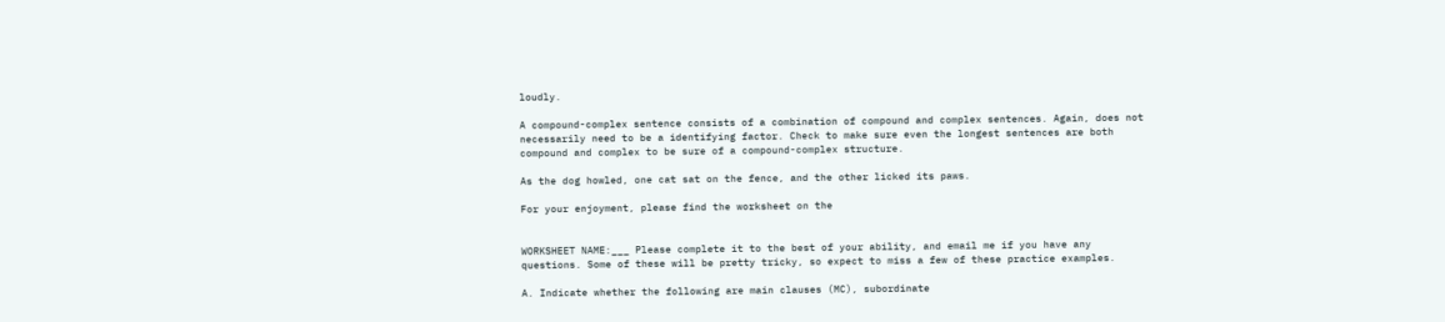loudly.

A compound-complex sentence consists of a combination of compound and complex sentences. Again, does not necessarily need to be a identifying factor. Check to make sure even the longest sentences are both compound and complex to be sure of a compound-complex structure.

As the dog howled, one cat sat on the fence, and the other licked its paws.

For your enjoyment, please find the worksheet on the


WORKSHEET NAME:___ Please complete it to the best of your ability, and email me if you have any questions. Some of these will be pretty tricky, so expect to miss a few of these practice examples.

A. Indicate whether the following are main clauses (MC), subordinate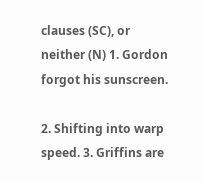clauses (SC), or neither (N) 1. Gordon forgot his sunscreen.

2. Shifting into warp speed. 3. Griffins are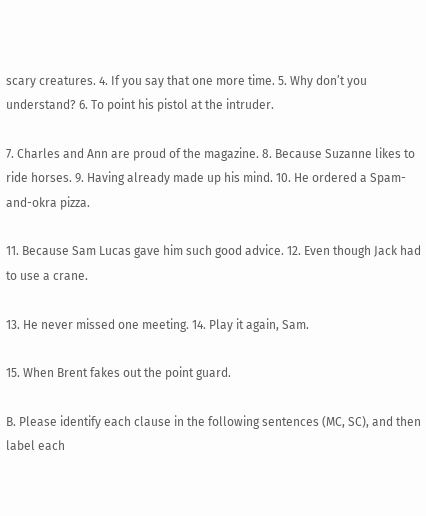scary creatures. 4. If you say that one more time. 5. Why don’t you understand? 6. To point his pistol at the intruder.

7. Charles and Ann are proud of the magazine. 8. Because Suzanne likes to ride horses. 9. Having already made up his mind. 10. He ordered a Spam-and-okra pizza.

11. Because Sam Lucas gave him such good advice. 12. Even though Jack had to use a crane.

13. He never missed one meeting. 14. Play it again, Sam.

15. When Brent fakes out the point guard.

B. Please identify each clause in the following sentences (MC, SC), and then label each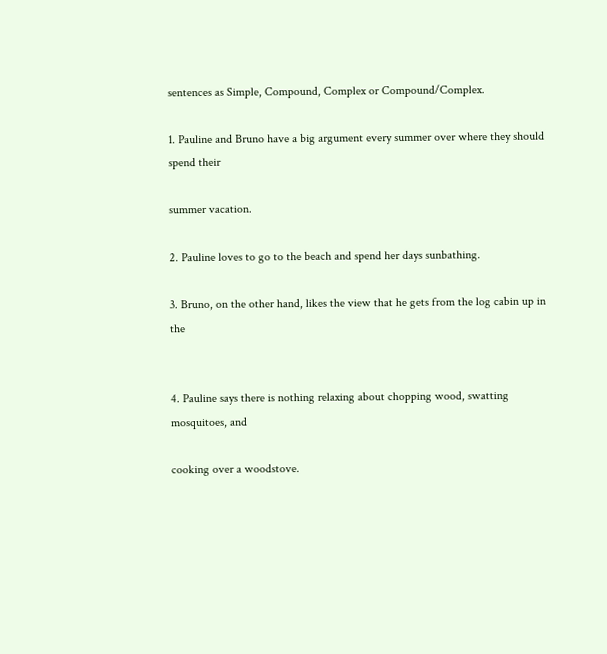sentences as Simple, Compound, Complex or Compound/Complex.

1. Pauline and Bruno have a big argument every summer over where they should spend their

summer vacation.

2. Pauline loves to go to the beach and spend her days sunbathing.

3. Bruno, on the other hand, likes the view that he gets from the log cabin up in the


4. Pauline says there is nothing relaxing about chopping wood, swatting mosquitoes, and

cooking over a woodstove.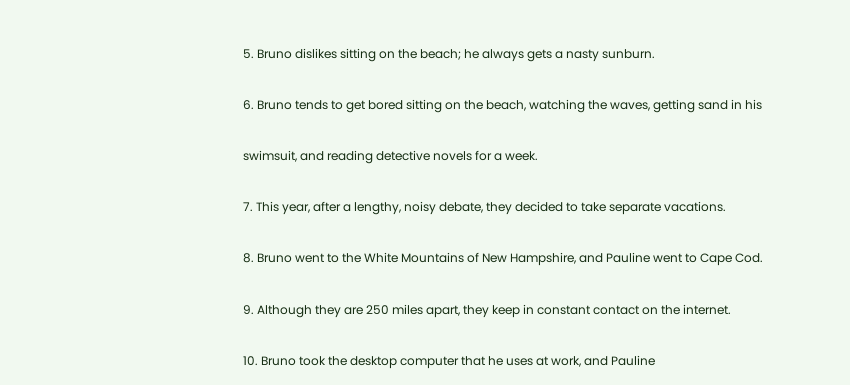5. Bruno dislikes sitting on the beach; he always gets a nasty sunburn.

6. Bruno tends to get bored sitting on the beach, watching the waves, getting sand in his

swimsuit, and reading detective novels for a week.

7. This year, after a lengthy, noisy debate, they decided to take separate vacations.

8. Bruno went to the White Mountains of New Hampshire, and Pauline went to Cape Cod.

9. Although they are 250 miles apart, they keep in constant contact on the internet.

10. Bruno took the desktop computer that he uses at work, and Pauline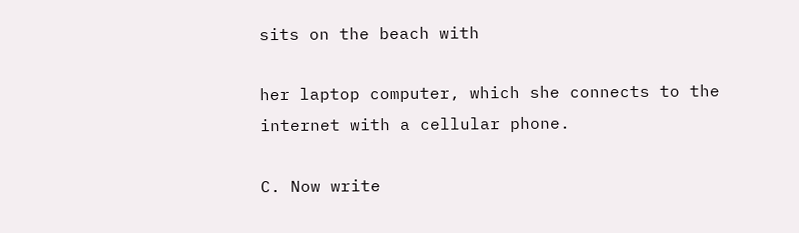sits on the beach with

her laptop computer, which she connects to the internet with a cellular phone.

C. Now write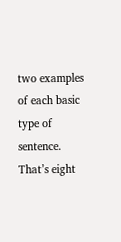two examples of each basic type of sentence. That’s eight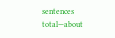sentences total—about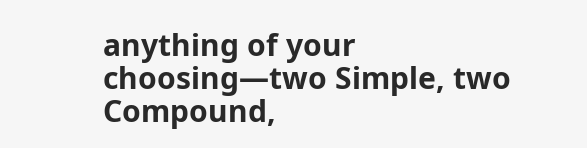anything of your choosing—two Simple, two Compound,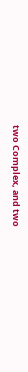two Complex, and two